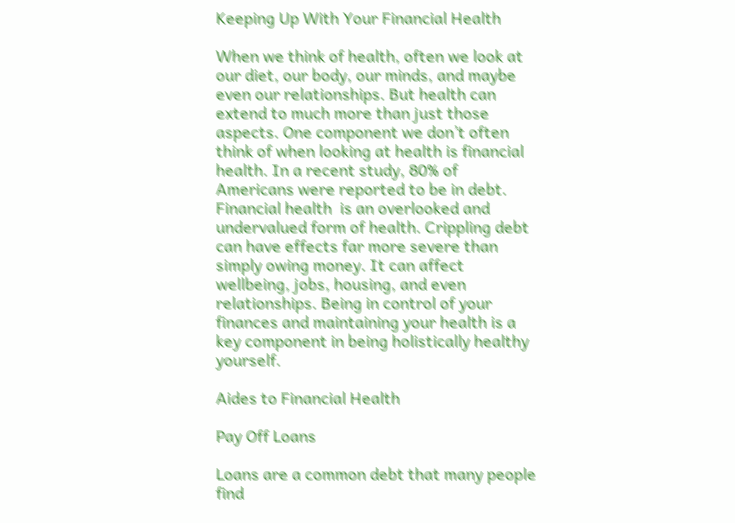Keeping Up With Your Financial Health

When we think of health, often we look at our diet, our body, our minds, and maybe even our relationships. But health can extend to much more than just those aspects. One component we don’t often think of when looking at health is financial health. In a recent study, 80% of Americans were reported to be in debt. Financial health  is an overlooked and undervalued form of health. Crippling debt can have effects far more severe than simply owing money. It can affect wellbeing, jobs, housing, and even relationships. Being in control of your finances and maintaining your health is a key component in being holistically healthy yourself.

Aides to Financial Health

Pay Off Loans

Loans are a common debt that many people find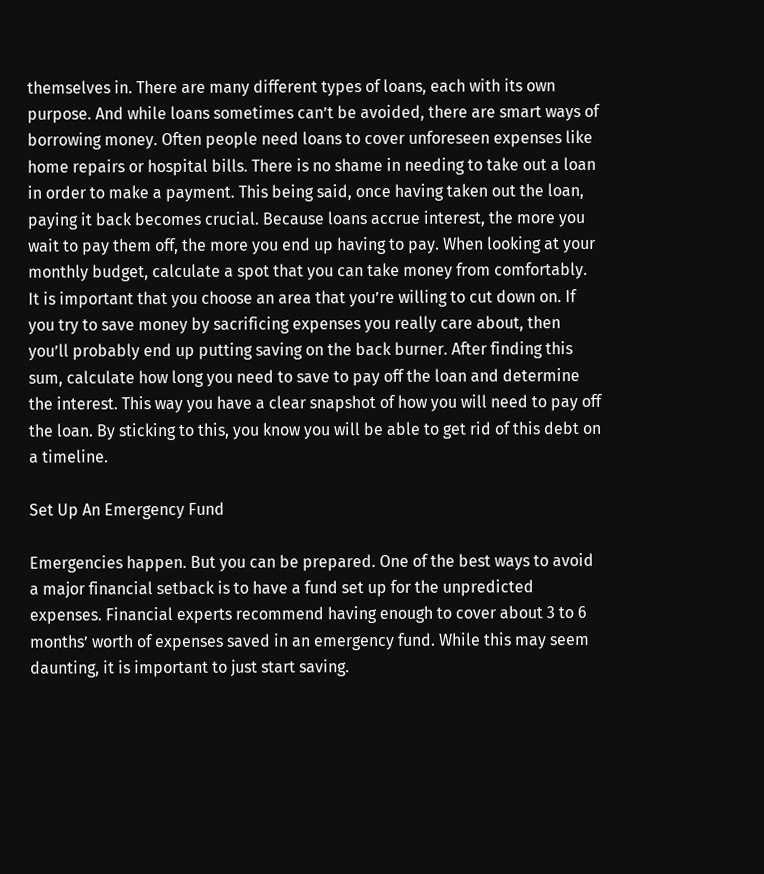themselves in. There are many different types of loans, each with its own purpose. And while loans sometimes can’t be avoided, there are smart ways of borrowing money. Often people need loans to cover unforeseen expenses like home repairs or hospital bills. There is no shame in needing to take out a loan in order to make a payment. This being said, once having taken out the loan, paying it back becomes crucial. Because loans accrue interest, the more you wait to pay them off, the more you end up having to pay. When looking at your monthly budget, calculate a spot that you can take money from comfortably. It is important that you choose an area that you’re willing to cut down on. If you try to save money by sacrificing expenses you really care about, then you’ll probably end up putting saving on the back burner. After finding this sum, calculate how long you need to save to pay off the loan and determine the interest. This way you have a clear snapshot of how you will need to pay off the loan. By sticking to this, you know you will be able to get rid of this debt on a timeline.

Set Up An Emergency Fund

Emergencies happen. But you can be prepared. One of the best ways to avoid a major financial setback is to have a fund set up for the unpredicted expenses. Financial experts recommend having enough to cover about 3 to 6 months’ worth of expenses saved in an emergency fund. While this may seem daunting, it is important to just start saving.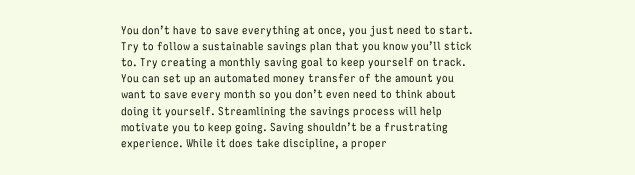You don’t have to save everything at once, you just need to start. Try to follow a sustainable savings plan that you know you’ll stick to. Try creating a monthly saving goal to keep yourself on track. You can set up an automated money transfer of the amount you want to save every month so you don’t even need to think about doing it yourself. Streamlining the savings process will help motivate you to keep going. Saving shouldn’t be a frustrating experience. While it does take discipline, a proper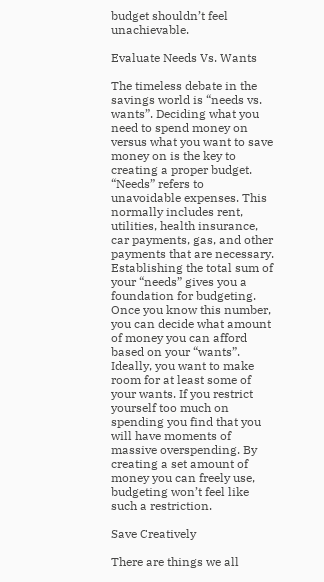budget shouldn’t feel unachievable.

Evaluate Needs Vs. Wants

The timeless debate in the savings world is “needs vs. wants”. Deciding what you need to spend money on versus what you want to save money on is the key to creating a proper budget. “Needs” refers to unavoidable expenses. This normally includes rent, utilities, health insurance, car payments, gas, and other payments that are necessary. Establishing the total sum of your “needs” gives you a foundation for budgeting. Once you know this number, you can decide what amount of money you can afford based on your “wants”. Ideally, you want to make room for at least some of your wants. If you restrict yourself too much on spending you find that you will have moments of massive overspending. By creating a set amount of money you can freely use, budgeting won’t feel like such a restriction.

Save Creatively

There are things we all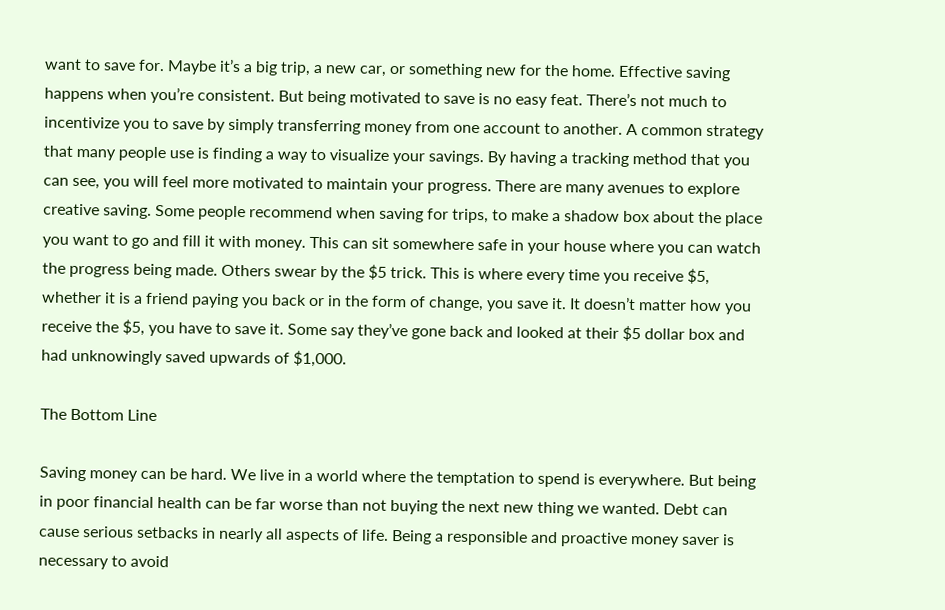want to save for. Maybe it’s a big trip, a new car, or something new for the home. Effective saving happens when you’re consistent. But being motivated to save is no easy feat. There’s not much to incentivize you to save by simply transferring money from one account to another. A common strategy that many people use is finding a way to visualize your savings. By having a tracking method that you can see, you will feel more motivated to maintain your progress. There are many avenues to explore creative saving. Some people recommend when saving for trips, to make a shadow box about the place you want to go and fill it with money. This can sit somewhere safe in your house where you can watch the progress being made. Others swear by the $5 trick. This is where every time you receive $5, whether it is a friend paying you back or in the form of change, you save it. It doesn’t matter how you receive the $5, you have to save it. Some say they’ve gone back and looked at their $5 dollar box and had unknowingly saved upwards of $1,000.

The Bottom Line

Saving money can be hard. We live in a world where the temptation to spend is everywhere. But being in poor financial health can be far worse than not buying the next new thing we wanted. Debt can cause serious setbacks in nearly all aspects of life. Being a responsible and proactive money saver is necessary to avoid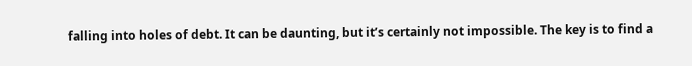falling into holes of debt. It can be daunting, but it’s certainly not impossible. The key is to find a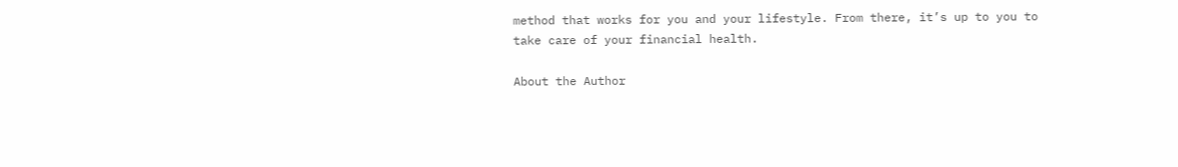method that works for you and your lifestyle. From there, it’s up to you to take care of your financial health.

About the Author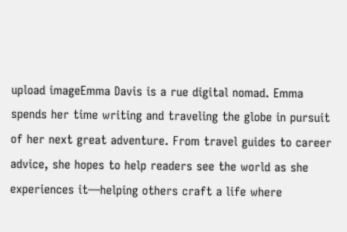upload imageEmma Davis is a rue digital nomad. Emma spends her time writing and traveling the globe in pursuit of her next great adventure. From travel guides to career advice, she hopes to help readers see the world as she experiences it—helping others craft a life where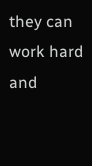they can work hard and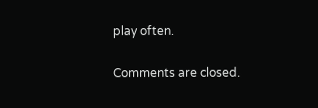play often.

Comments are closed.